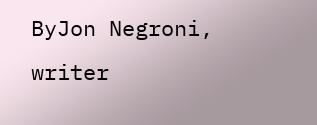ByJon Negroni, writer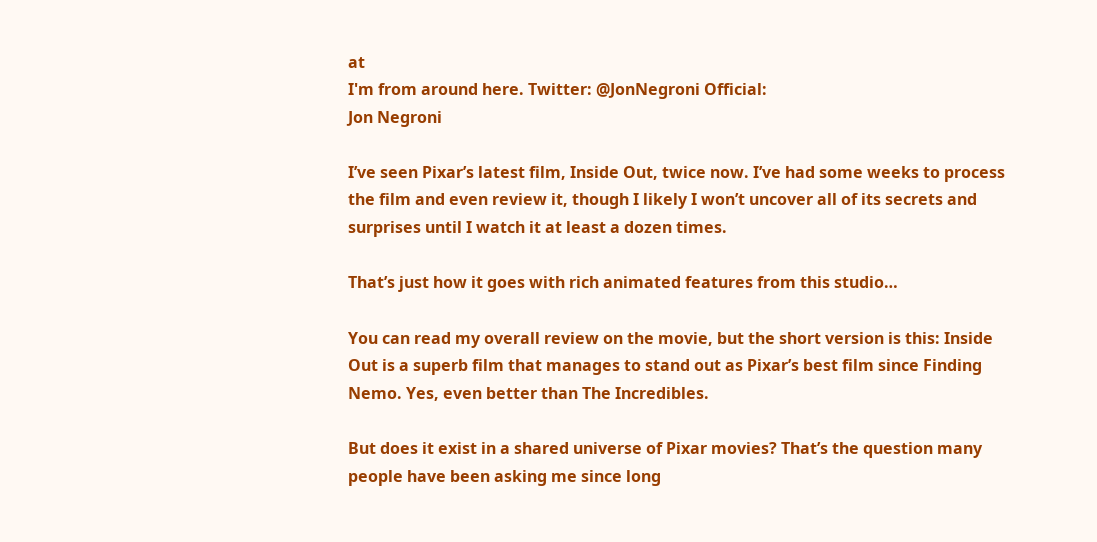at
I'm from around here. Twitter: @JonNegroni Official:
Jon Negroni

I’ve seen Pixar’s latest film, Inside Out, twice now. I’ve had some weeks to process the film and even review it, though I likely I won’t uncover all of its secrets and surprises until I watch it at least a dozen times.

That’s just how it goes with rich animated features from this studio…

You can read my overall review on the movie, but the short version is this: Inside Out is a superb film that manages to stand out as Pixar’s best film since Finding Nemo. Yes, even better than The Incredibles.

But does it exist in a shared universe of Pixar movies? That’s the question many people have been asking me since long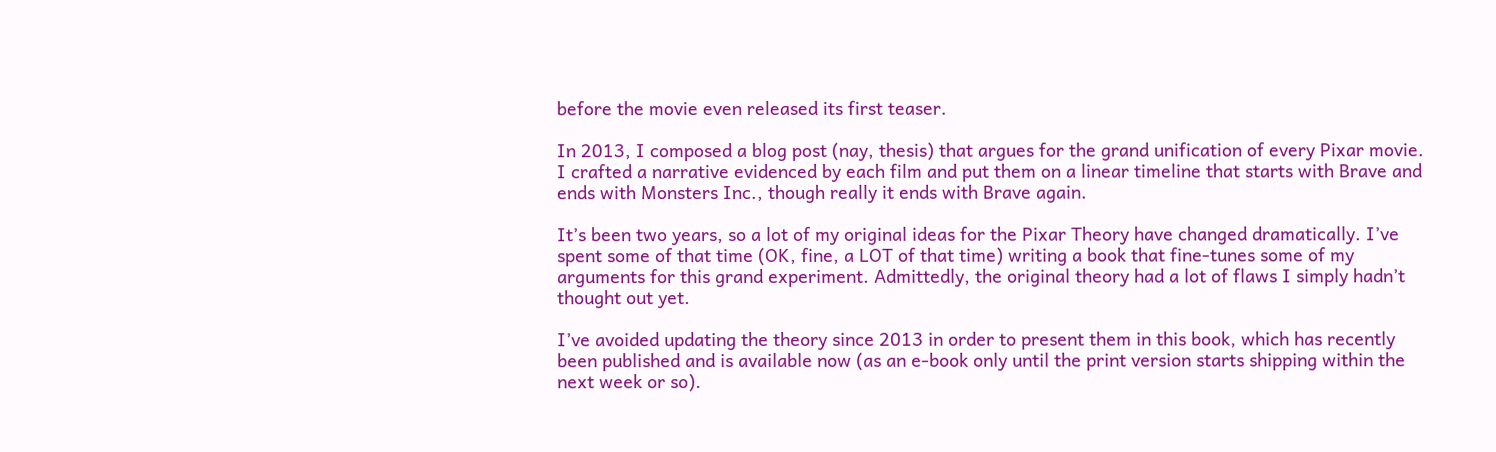before the movie even released its first teaser.

In 2013, I composed a blog post (nay, thesis) that argues for the grand unification of every Pixar movie. I crafted a narrative evidenced by each film and put them on a linear timeline that starts with Brave and ends with Monsters Inc., though really it ends with Brave again.

It’s been two years, so a lot of my original ideas for the Pixar Theory have changed dramatically. I’ve spent some of that time (OK, fine, a LOT of that time) writing a book that fine-tunes some of my arguments for this grand experiment. Admittedly, the original theory had a lot of flaws I simply hadn’t thought out yet.

I’ve avoided updating the theory since 2013 in order to present them in this book, which has recently been published and is available now (as an e-book only until the print version starts shipping within the next week or so).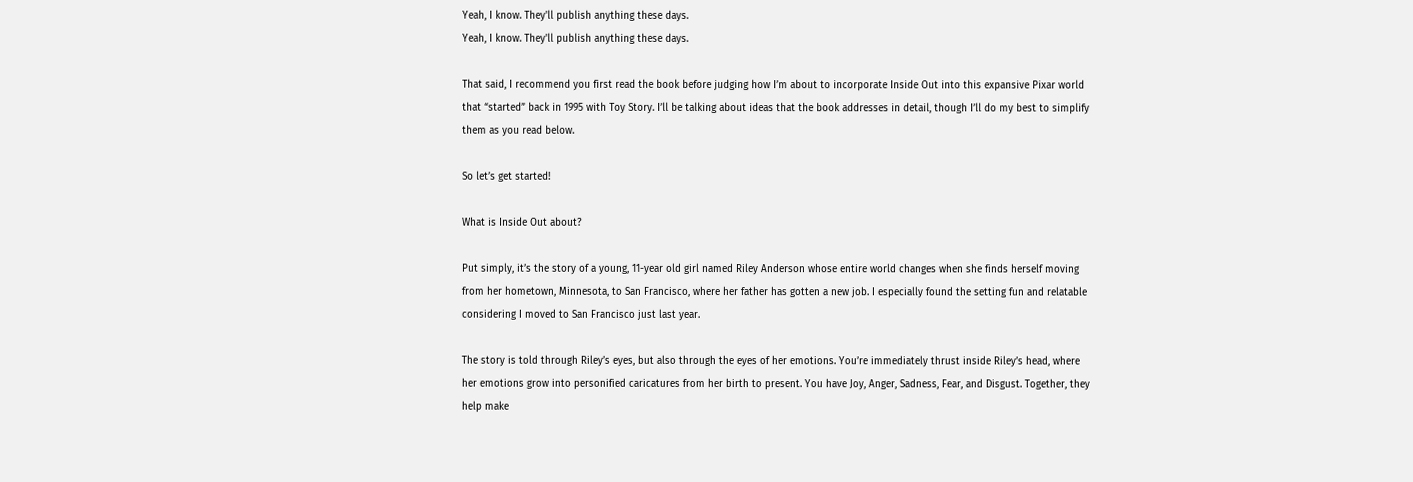Yeah, I know. They'll publish anything these days.
Yeah, I know. They'll publish anything these days.

That said, I recommend you first read the book before judging how I’m about to incorporate Inside Out into this expansive Pixar world that “started” back in 1995 with Toy Story. I’ll be talking about ideas that the book addresses in detail, though I’ll do my best to simplify them as you read below.

So let’s get started!

What is Inside Out about?

Put simply, it’s the story of a young, 11-year old girl named Riley Anderson whose entire world changes when she finds herself moving from her hometown, Minnesota, to San Francisco, where her father has gotten a new job. I especially found the setting fun and relatable considering I moved to San Francisco just last year.

The story is told through Riley’s eyes, but also through the eyes of her emotions. You’re immediately thrust inside Riley’s head, where her emotions grow into personified caricatures from her birth to present. You have Joy, Anger, Sadness, Fear, and Disgust. Together, they help make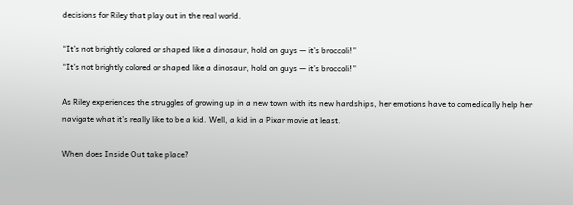decisions for Riley that play out in the real world.

“It’s not brightly colored or shaped like a dinosaur, hold on guys — it’s broccoli!”
“It’s not brightly colored or shaped like a dinosaur, hold on guys — it’s broccoli!”

As Riley experiences the struggles of growing up in a new town with its new hardships, her emotions have to comedically help her navigate what it’s really like to be a kid. Well, a kid in a Pixar movie at least.

When does Inside Out take place?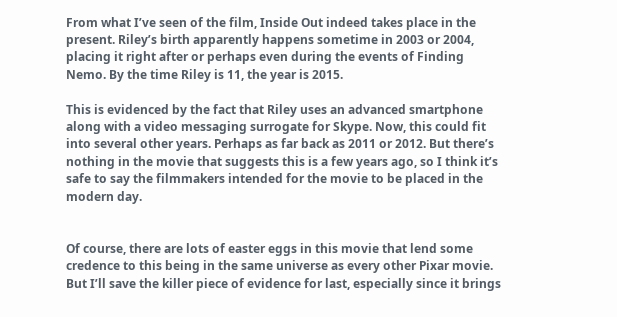From what I’ve seen of the film, Inside Out indeed takes place in the present. Riley’s birth apparently happens sometime in 2003 or 2004, placing it right after or perhaps even during the events of Finding Nemo. By the time Riley is 11, the year is 2015.

This is evidenced by the fact that Riley uses an advanced smartphone along with a video messaging surrogate for Skype. Now, this could fit into several other years. Perhaps as far back as 2011 or 2012. But there’s nothing in the movie that suggests this is a few years ago, so I think it’s safe to say the filmmakers intended for the movie to be placed in the modern day.


Of course, there are lots of easter eggs in this movie that lend some credence to this being in the same universe as every other Pixar movie. But I’ll save the killer piece of evidence for last, especially since it brings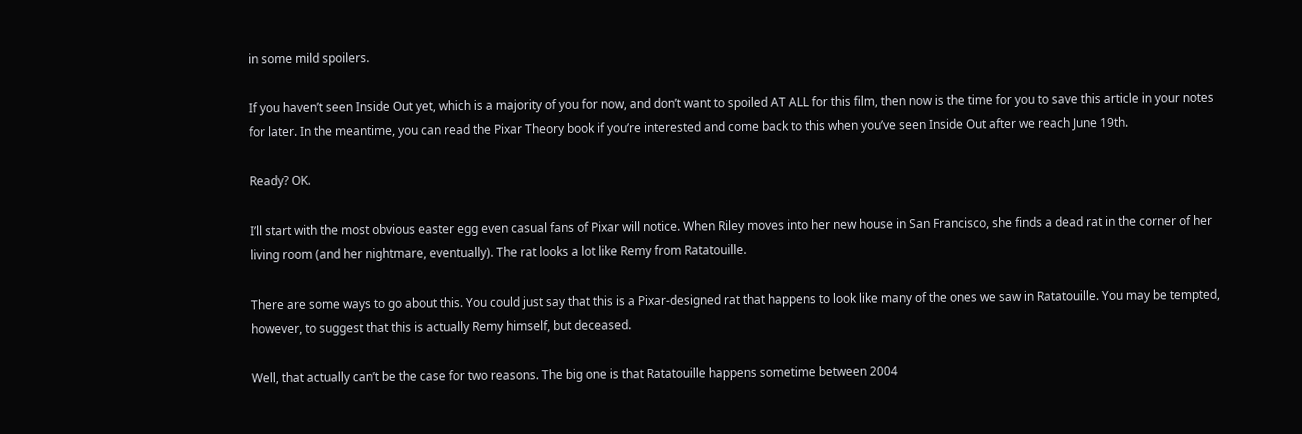in some mild spoilers.

If you haven’t seen Inside Out yet, which is a majority of you for now, and don’t want to spoiled AT ALL for this film, then now is the time for you to save this article in your notes for later. In the meantime, you can read the Pixar Theory book if you’re interested and come back to this when you’ve seen Inside Out after we reach June 19th.

Ready? OK.

I’ll start with the most obvious easter egg even casual fans of Pixar will notice. When Riley moves into her new house in San Francisco, she finds a dead rat in the corner of her living room (and her nightmare, eventually). The rat looks a lot like Remy from Ratatouille.

There are some ways to go about this. You could just say that this is a Pixar-designed rat that happens to look like many of the ones we saw in Ratatouille. You may be tempted, however, to suggest that this is actually Remy himself, but deceased.

Well, that actually can’t be the case for two reasons. The big one is that Ratatouille happens sometime between 2004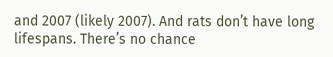and 2007 (likely 2007). And rats don’t have long lifespans. There’s no chance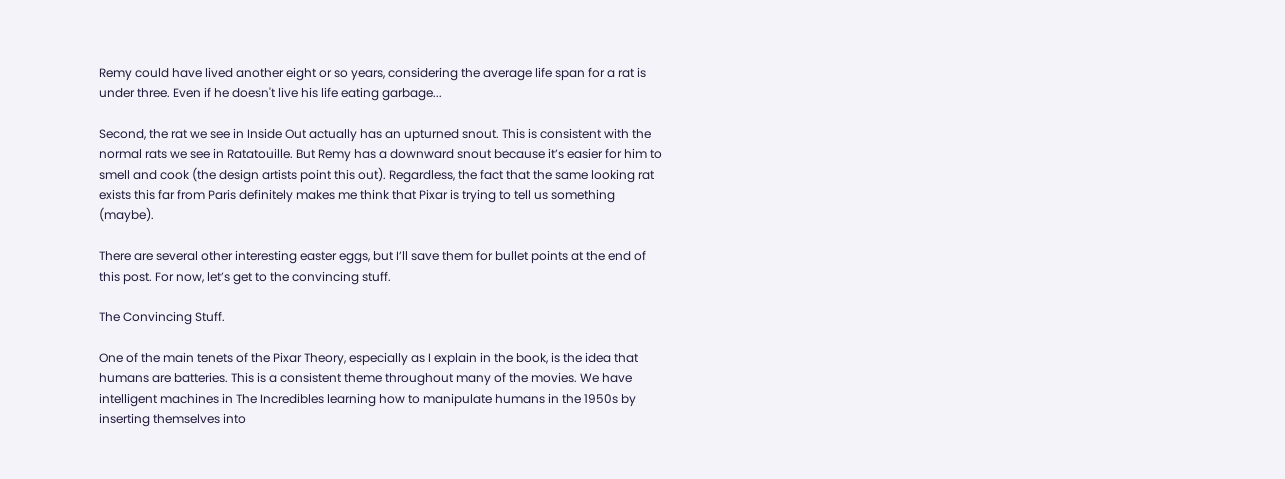Remy could have lived another eight or so years, considering the average life span for a rat is under three. Even if he doesn't live his life eating garbage...

Second, the rat we see in Inside Out actually has an upturned snout. This is consistent with the normal rats we see in Ratatouille. But Remy has a downward snout because it’s easier for him to smell and cook (the design artists point this out). Regardless, the fact that the same looking rat exists this far from Paris definitely makes me think that Pixar is trying to tell us something (maybe).

There are several other interesting easter eggs, but I’ll save them for bullet points at the end of this post. For now, let’s get to the convincing stuff.

The Convincing Stuff.

One of the main tenets of the Pixar Theory, especially as I explain in the book, is the idea that humans are batteries. This is a consistent theme throughout many of the movies. We have intelligent machines in The Incredibles learning how to manipulate humans in the 1950s by inserting themselves into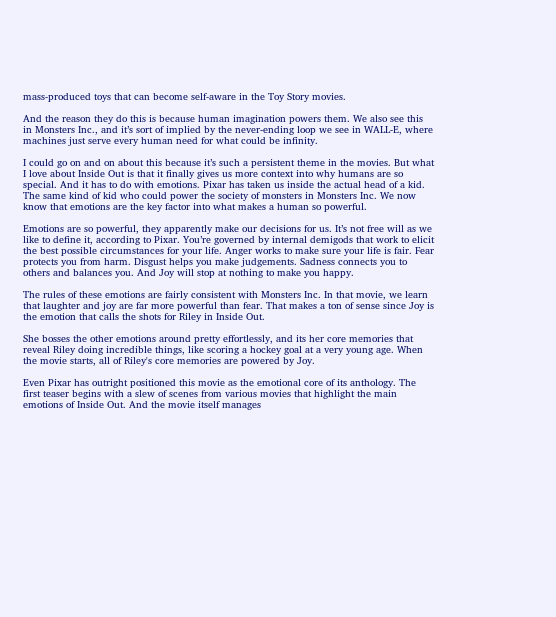mass-produced toys that can become self-aware in the Toy Story movies.

And the reason they do this is because human imagination powers them. We also see this in Monsters Inc., and it’s sort of implied by the never-ending loop we see in WALL-E, where machines just serve every human need for what could be infinity.

I could go on and on about this because it’s such a persistent theme in the movies. But what I love about Inside Out is that it finally gives us more context into why humans are so special. And it has to do with emotions. Pixar has taken us inside the actual head of a kid. The same kind of kid who could power the society of monsters in Monsters Inc. We now know that emotions are the key factor into what makes a human so powerful.

Emotions are so powerful, they apparently make our decisions for us. It’s not free will as we like to define it, according to Pixar. You’re governed by internal demigods that work to elicit the best possible circumstances for your life. Anger works to make sure your life is fair. Fear protects you from harm. Disgust helps you make judgements. Sadness connects you to others and balances you. And Joy will stop at nothing to make you happy.

The rules of these emotions are fairly consistent with Monsters Inc. In that movie, we learn that laughter and joy are far more powerful than fear. That makes a ton of sense since Joy is the emotion that calls the shots for Riley in Inside Out.

She bosses the other emotions around pretty effortlessly, and its her core memories that reveal Riley doing incredible things, like scoring a hockey goal at a very young age. When the movie starts, all of Riley's core memories are powered by Joy.

Even Pixar has outright positioned this movie as the emotional core of its anthology. The first teaser begins with a slew of scenes from various movies that highlight the main emotions of Inside Out. And the movie itself manages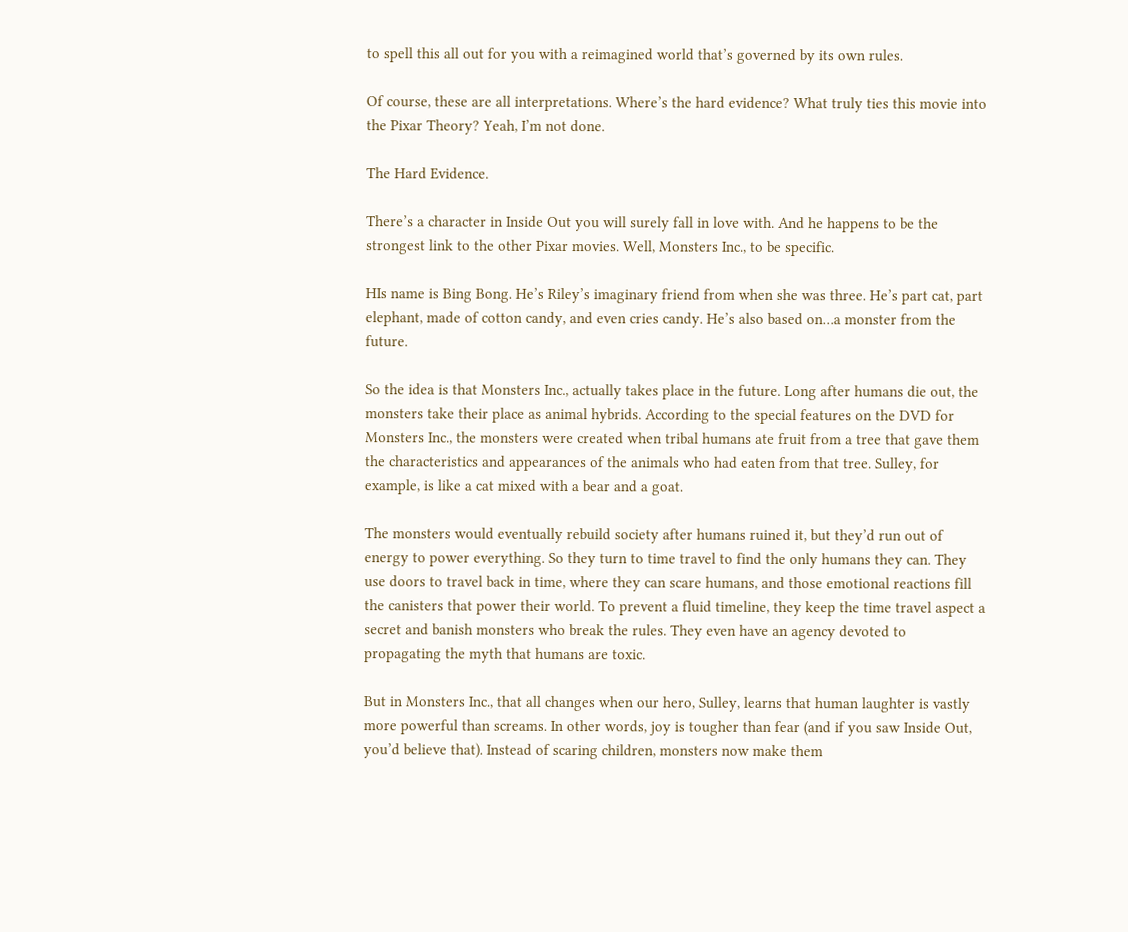to spell this all out for you with a reimagined world that’s governed by its own rules.

Of course, these are all interpretations. Where’s the hard evidence? What truly ties this movie into the Pixar Theory? Yeah, I’m not done.

The Hard Evidence.

There’s a character in Inside Out you will surely fall in love with. And he happens to be the strongest link to the other Pixar movies. Well, Monsters Inc., to be specific.

HIs name is Bing Bong. He’s Riley’s imaginary friend from when she was three. He’s part cat, part elephant, made of cotton candy, and even cries candy. He’s also based on…a monster from the future.

So the idea is that Monsters Inc., actually takes place in the future. Long after humans die out, the monsters take their place as animal hybrids. According to the special features on the DVD for Monsters Inc., the monsters were created when tribal humans ate fruit from a tree that gave them the characteristics and appearances of the animals who had eaten from that tree. Sulley, for example, is like a cat mixed with a bear and a goat.

The monsters would eventually rebuild society after humans ruined it, but they’d run out of energy to power everything. So they turn to time travel to find the only humans they can. They use doors to travel back in time, where they can scare humans, and those emotional reactions fill the canisters that power their world. To prevent a fluid timeline, they keep the time travel aspect a secret and banish monsters who break the rules. They even have an agency devoted to propagating the myth that humans are toxic.

But in Monsters Inc., that all changes when our hero, Sulley, learns that human laughter is vastly more powerful than screams. In other words, joy is tougher than fear (and if you saw Inside Out, you’d believe that). Instead of scaring children, monsters now make them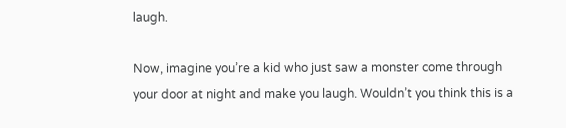laugh.

Now, imagine you’re a kid who just saw a monster come through your door at night and make you laugh. Wouldn’t you think this is a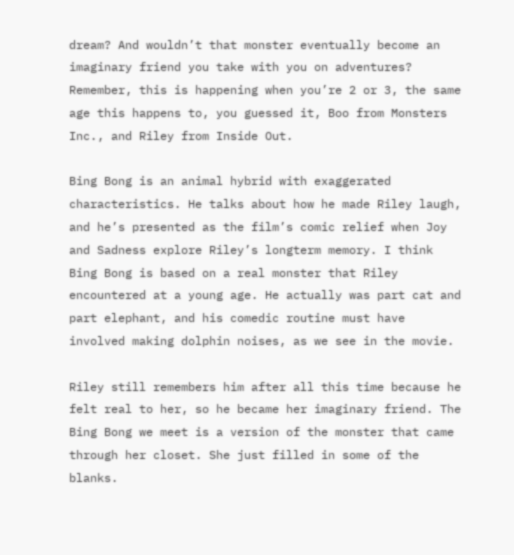dream? And wouldn’t that monster eventually become an imaginary friend you take with you on adventures? Remember, this is happening when you’re 2 or 3, the same age this happens to, you guessed it, Boo from Monsters Inc., and Riley from Inside Out.

Bing Bong is an animal hybrid with exaggerated characteristics. He talks about how he made Riley laugh, and he’s presented as the film’s comic relief when Joy and Sadness explore Riley’s longterm memory. I think Bing Bong is based on a real monster that Riley encountered at a young age. He actually was part cat and part elephant, and his comedic routine must have involved making dolphin noises, as we see in the movie.

Riley still remembers him after all this time because he felt real to her, so he became her imaginary friend. The Bing Bong we meet is a version of the monster that came through her closet. She just filled in some of the blanks.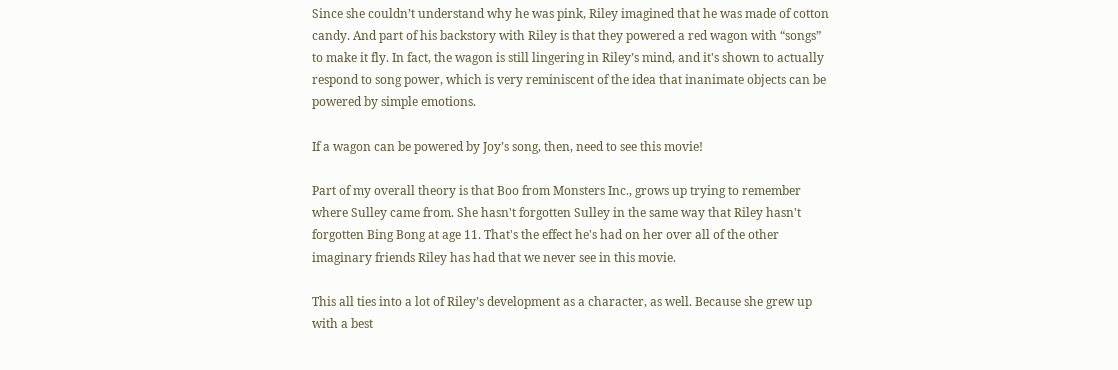Since she couldn’t understand why he was pink, Riley imagined that he was made of cotton candy. And part of his backstory with Riley is that they powered a red wagon with “songs” to make it fly. In fact, the wagon is still lingering in Riley’s mind, and it's shown to actually respond to song power, which is very reminiscent of the idea that inanimate objects can be powered by simple emotions.

If a wagon can be powered by Joy’s song, then, need to see this movie!

Part of my overall theory is that Boo from Monsters Inc., grows up trying to remember where Sulley came from. She hasn't forgotten Sulley in the same way that Riley hasn't forgotten Bing Bong at age 11. That's the effect he's had on her over all of the other imaginary friends Riley has had that we never see in this movie.

This all ties into a lot of Riley’s development as a character, as well. Because she grew up with a best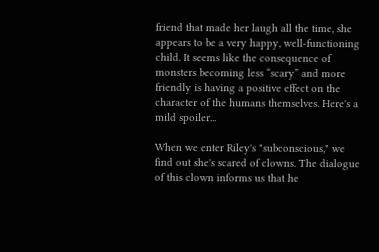friend that made her laugh all the time, she appears to be a very happy, well-functioning child. It seems like the consequence of monsters becoming less “scary” and more friendly is having a positive effect on the character of the humans themselves. Here's a mild spoiler...

When we enter Riley's "subconscious," we find out she's scared of clowns. The dialogue of this clown informs us that he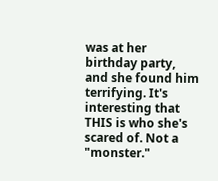was at her birthday party, and she found him terrifying. It's interesting that THIS is who she's scared of. Not a "monster."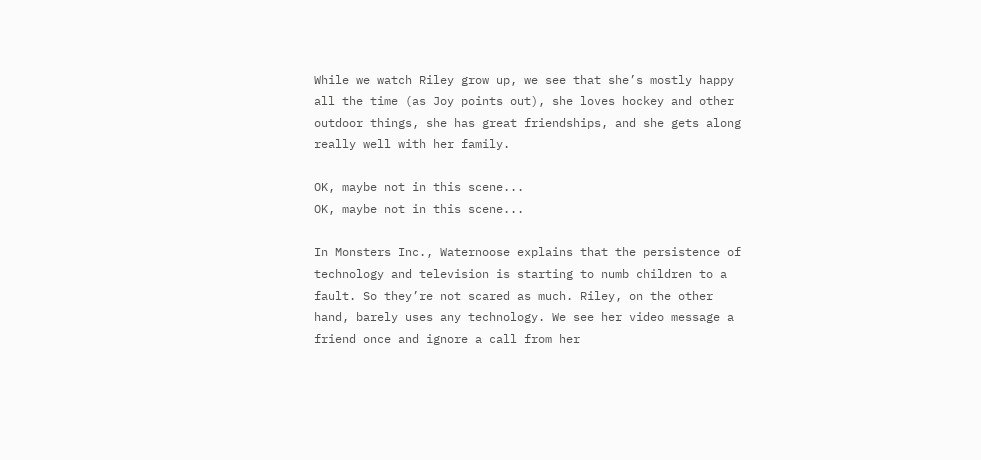While we watch Riley grow up, we see that she’s mostly happy all the time (as Joy points out), she loves hockey and other outdoor things, she has great friendships, and she gets along really well with her family.

OK, maybe not in this scene...
OK, maybe not in this scene...

In Monsters Inc., Waternoose explains that the persistence of technology and television is starting to numb children to a fault. So they’re not scared as much. Riley, on the other hand, barely uses any technology. We see her video message a friend once and ignore a call from her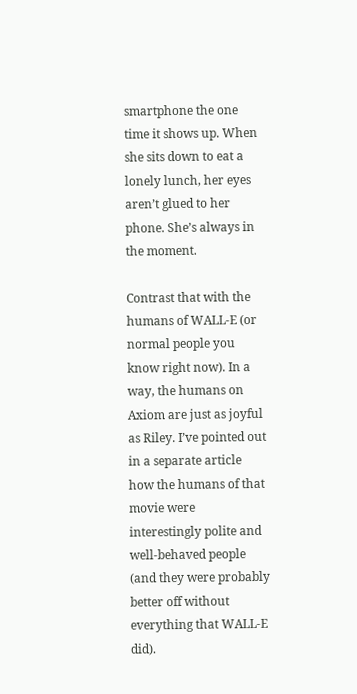smartphone the one time it shows up. When she sits down to eat a lonely lunch, her eyes aren’t glued to her phone. She’s always in the moment.

Contrast that with the humans of WALL-E (or normal people you know right now). In a way, the humans on Axiom are just as joyful as Riley. I’ve pointed out in a separate article how the humans of that movie were interestingly polite and well-behaved people (and they were probably better off without everything that WALL-E did).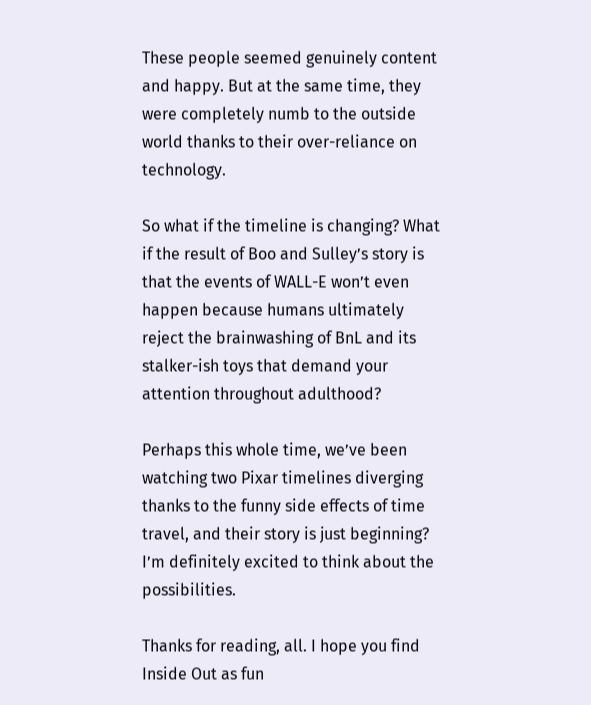These people seemed genuinely content and happy. But at the same time, they were completely numb to the outside world thanks to their over-reliance on technology.

So what if the timeline is changing? What if the result of Boo and Sulley’s story is that the events of WALL-E won’t even happen because humans ultimately reject the brainwashing of BnL and its stalker-ish toys that demand your attention throughout adulthood?

Perhaps this whole time, we’ve been watching two Pixar timelines diverging thanks to the funny side effects of time travel, and their story is just beginning? I’m definitely excited to think about the possibilities.

Thanks for reading, all. I hope you find Inside Out as fun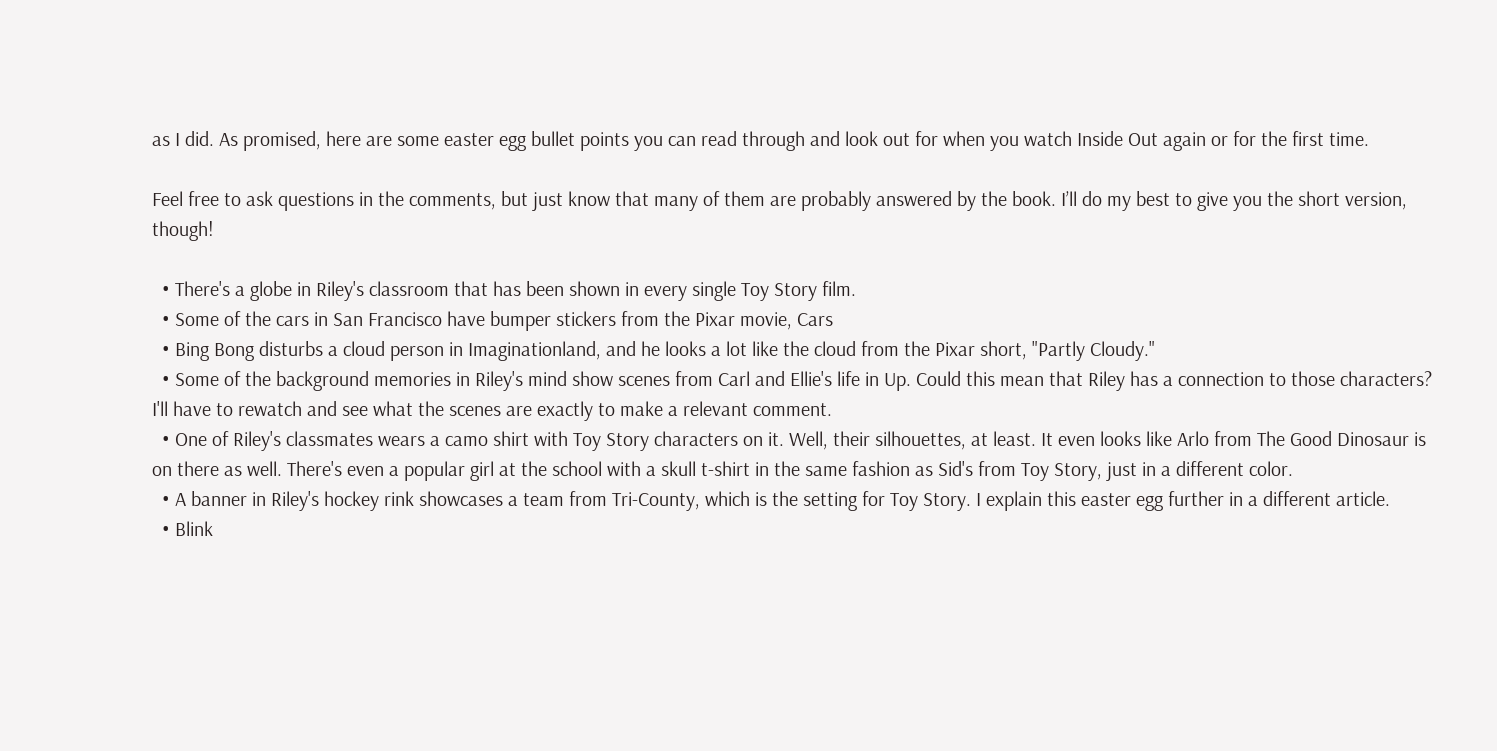as I did. As promised, here are some easter egg bullet points you can read through and look out for when you watch Inside Out again or for the first time.

Feel free to ask questions in the comments, but just know that many of them are probably answered by the book. I’ll do my best to give you the short version, though!

  • There's a globe in Riley's classroom that has been shown in every single Toy Story film.
  • Some of the cars in San Francisco have bumper stickers from the Pixar movie, Cars
  • Bing Bong disturbs a cloud person in Imaginationland, and he looks a lot like the cloud from the Pixar short, "Partly Cloudy."
  • Some of the background memories in Riley's mind show scenes from Carl and Ellie's life in Up. Could this mean that Riley has a connection to those characters? I'll have to rewatch and see what the scenes are exactly to make a relevant comment.
  • One of Riley's classmates wears a camo shirt with Toy Story characters on it. Well, their silhouettes, at least. It even looks like Arlo from The Good Dinosaur is on there as well. There's even a popular girl at the school with a skull t-shirt in the same fashion as Sid's from Toy Story, just in a different color.
  • A banner in Riley's hockey rink showcases a team from Tri-County, which is the setting for Toy Story. I explain this easter egg further in a different article.
  • Blink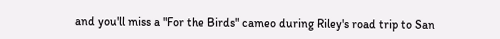and you'll miss a "For the Birds" cameo during Riley's road trip to San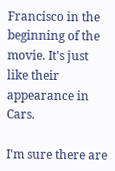Francisco in the beginning of the movie. It's just like their appearance in Cars.

I'm sure there are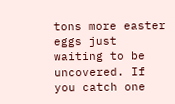tons more easter eggs just waiting to be uncovered. If you catch one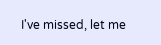I've missed, let me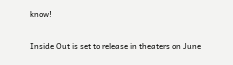know!

Inside Out is set to release in theaters on June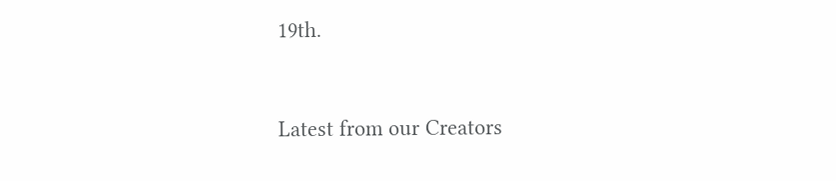19th.


Latest from our Creators